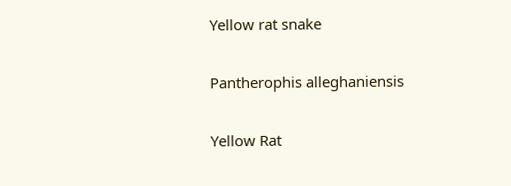Yellow rat snake

Pantherophis alleghaniensis

Yellow Rat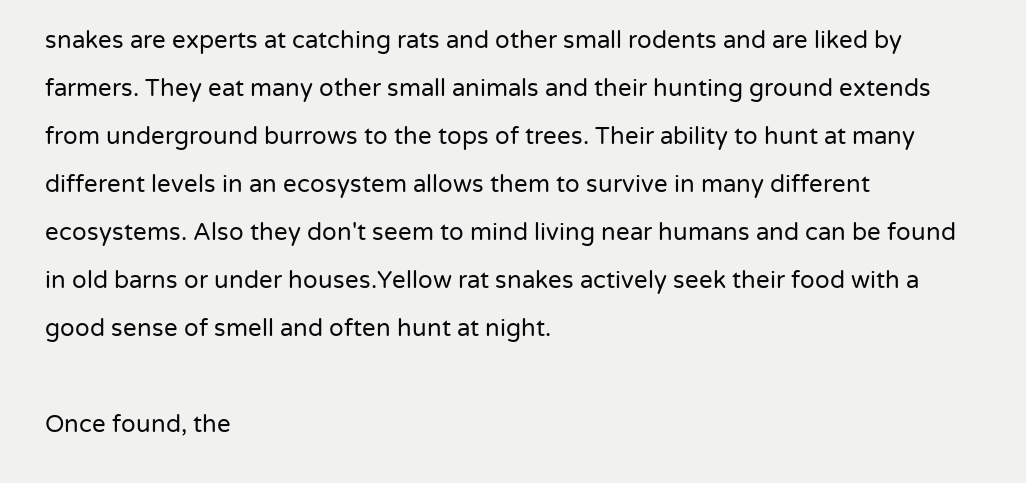snakes are experts at catching rats and other small rodents and are liked by farmers. They eat many other small animals and their hunting ground extends from underground burrows to the tops of trees. Their ability to hunt at many different levels in an ecosystem allows them to survive in many different ecosystems. Also they don't seem to mind living near humans and can be found in old barns or under houses.Yellow rat snakes actively seek their food with a good sense of smell and often hunt at night.

Once found, the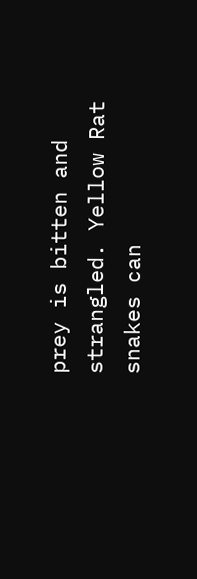prey is bitten and strangled. Yellow Rat snakes can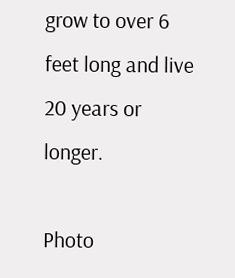grow to over 6 feet long and live 20 years or longer.

Photo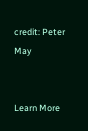credit: Peter May


Learn More